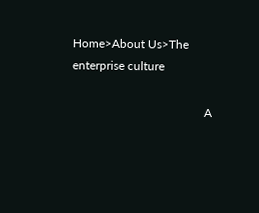Home>About Us>The enterprise culture

                                            A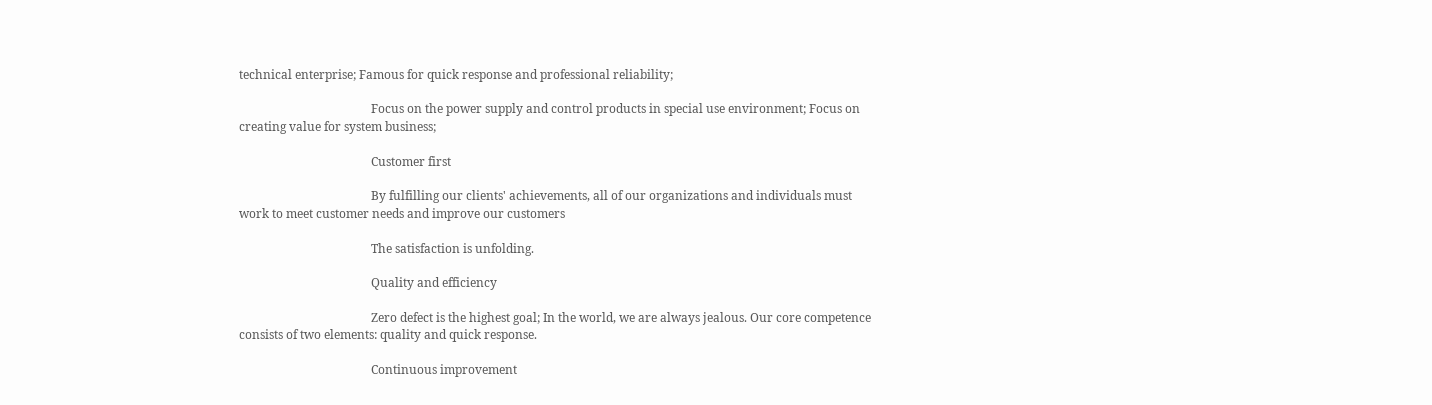technical enterprise; Famous for quick response and professional reliability;

                                            Focus on the power supply and control products in special use environment; Focus on creating value for system business;

                                            Customer first

                                            By fulfilling our clients' achievements, all of our organizations and individuals must work to meet customer needs and improve our customers

                                            The satisfaction is unfolding.

                                            Quality and efficiency

                                            Zero defect is the highest goal; In the world, we are always jealous. Our core competence consists of two elements: quality and quick response.

                                            Continuous improvement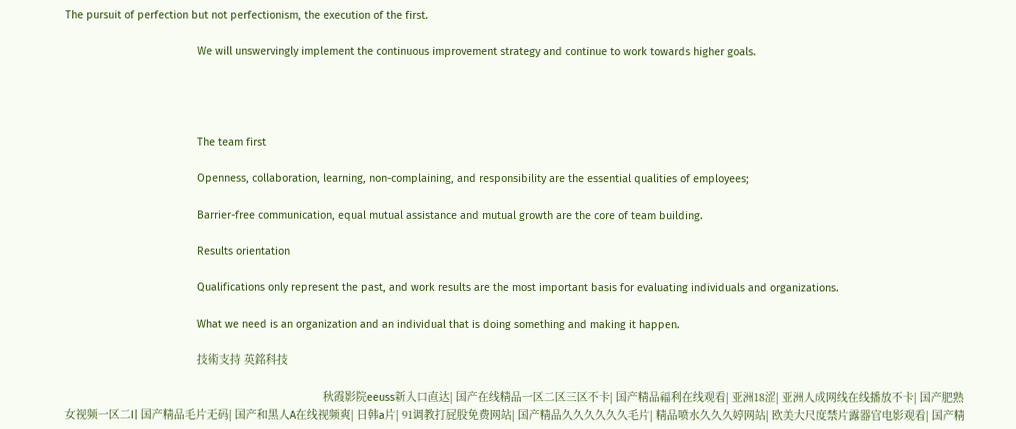The pursuit of perfection but not perfectionism, the execution of the first.

                                            We will unswervingly implement the continuous improvement strategy and continue to work towards higher goals.




                                            The team first

                                            Openness, collaboration, learning, non-complaining, and responsibility are the essential qualities of employees;

                                            Barrier-free communication, equal mutual assistance and mutual growth are the core of team building.

                                            Results orientation

                                            Qualifications only represent the past, and work results are the most important basis for evaluating individuals and organizations.

                                            What we need is an organization and an individual that is doing something and making it happen.

                                            技術支持 英銘科技

                                                                                      秋霞影院eeuss新入口直达| 国产在线精品一区二区三区不卡| 国产精品福利在线观看| 亚洲18涩| 亚洲人成网线在线播放不卡| 国产肥熟女视频一区二I| 国产精品毛片无码| 国产和黑人A在线视频爽| 日韩a片| 91调教打屁股免费网站| 国产精品久久久久久久毛片| 精品喷水久久久婷网站| 欧美大尺度禁片露器官电影观看| 国产精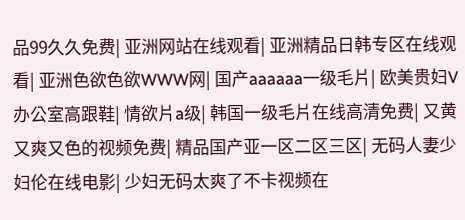品99久久免费| 亚洲网站在线观看| 亚洲精品日韩专区在线观看| 亚洲色欲色欲WWW网| 国产aaaaaa一级毛片| 欧美贵妇V办公室高跟鞋| 情欲片a级| 韩国一级毛片在线高清免费| 又黄又爽又色的视频免费| 精品国产亚一区二区三区| 无码人妻少妇伦在线电影| 少妇无码太爽了不卡视频在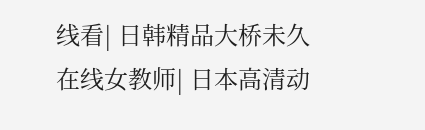线看| 日韩精品大桥未久在线女教师| 日本高清动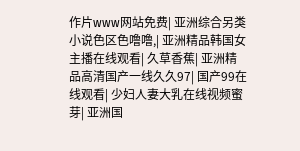作片www网站免费| 亚洲综合另类小说色区色噜噜,| 亚洲精品韩国女主播在线观看| 久草香蕉| 亚洲精品高清国产一线久久97| 国产99在线观看| 少妇人妻大乳在线视频蜜芽| 亚洲国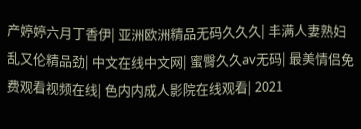产婷婷六月丁香伊| 亚洲欧洲精品无码久久久| 丰满人妻熟妇乱又伦精品劲| 中文在线中文网| 蜜臀久久av无码| 最美情侣免费观看视频在线| 色内内成人影院在线观看| 2021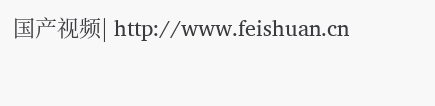国产视频| http://www.feishuan.cn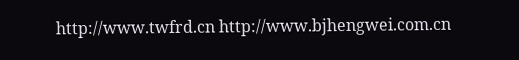http://www.twfrd.cn http://www.bjhengwei.com.cn